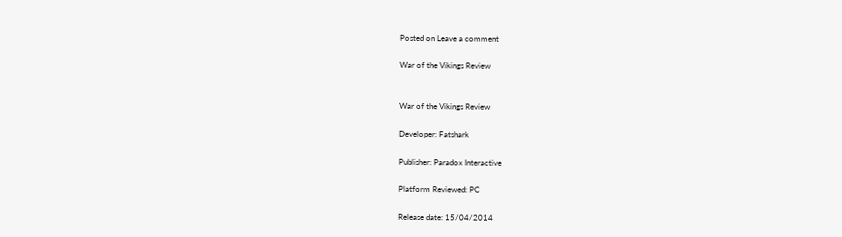Posted on Leave a comment

War of the Vikings Review


War of the Vikings Review

Developer: Fatshark

Publisher: Paradox Interactive

Platform Reviewed: PC

Release date: 15/04/2014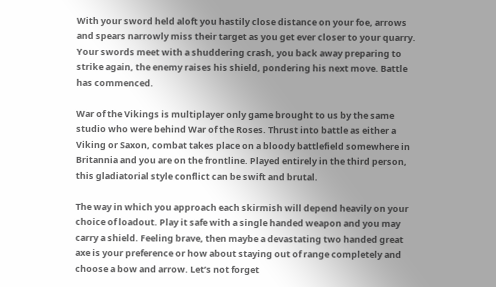With your sword held aloft you hastily close distance on your foe, arrows and spears narrowly miss their target as you get ever closer to your quarry. Your swords meet with a shuddering crash, you back away preparing to strike again, the enemy raises his shield, pondering his next move. Battle has commenced.

War of the Vikings is multiplayer only game brought to us by the same studio who were behind War of the Roses. Thrust into battle as either a Viking or Saxon, combat takes place on a bloody battlefield somewhere in Britannia and you are on the frontline. Played entirely in the third person, this gladiatorial style conflict can be swift and brutal.

The way in which you approach each skirmish will depend heavily on your choice of loadout. Play it safe with a single handed weapon and you may carry a shield. Feeling brave, then maybe a devastating two handed great axe is your preference or how about staying out of range completely and choose a bow and arrow. Let’s not forget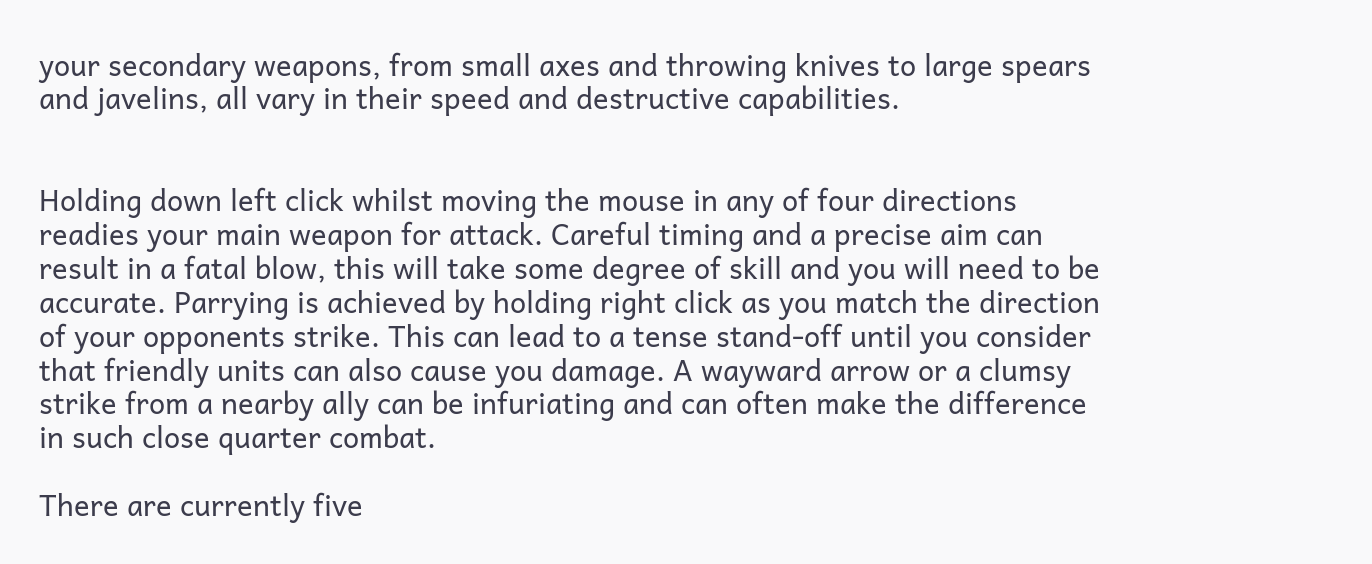your secondary weapons, from small axes and throwing knives to large spears and javelins, all vary in their speed and destructive capabilities.


Holding down left click whilst moving the mouse in any of four directions readies your main weapon for attack. Careful timing and a precise aim can result in a fatal blow, this will take some degree of skill and you will need to be accurate. Parrying is achieved by holding right click as you match the direction of your opponents strike. This can lead to a tense stand-off until you consider that friendly units can also cause you damage. A wayward arrow or a clumsy strike from a nearby ally can be infuriating and can often make the difference in such close quarter combat.

There are currently five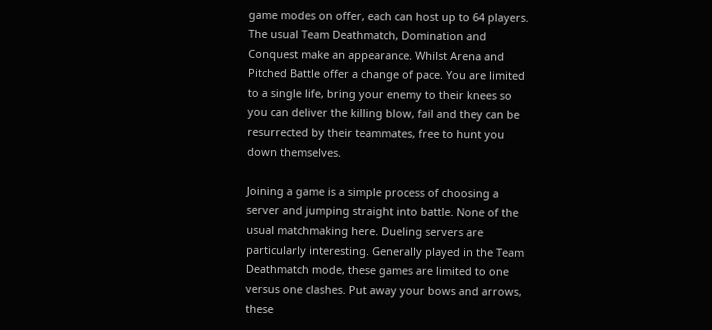game modes on offer, each can host up to 64 players. The usual Team Deathmatch, Domination and Conquest make an appearance. Whilst Arena and Pitched Battle offer a change of pace. You are limited to a single life, bring your enemy to their knees so you can deliver the killing blow, fail and they can be resurrected by their teammates, free to hunt you down themselves.

Joining a game is a simple process of choosing a server and jumping straight into battle. None of the usual matchmaking here. Dueling servers are particularly interesting. Generally played in the Team Deathmatch mode, these games are limited to one versus one clashes. Put away your bows and arrows, these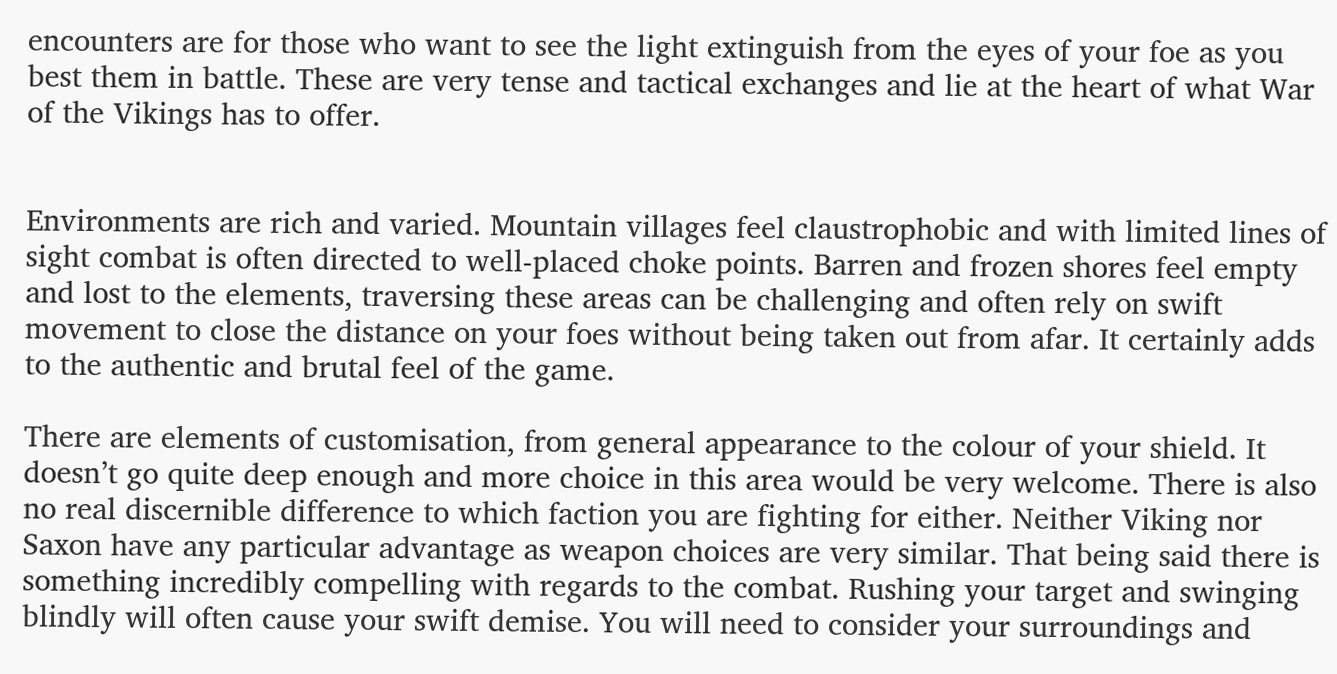encounters are for those who want to see the light extinguish from the eyes of your foe as you best them in battle. These are very tense and tactical exchanges and lie at the heart of what War of the Vikings has to offer.


Environments are rich and varied. Mountain villages feel claustrophobic and with limited lines of sight combat is often directed to well-placed choke points. Barren and frozen shores feel empty and lost to the elements, traversing these areas can be challenging and often rely on swift movement to close the distance on your foes without being taken out from afar. It certainly adds to the authentic and brutal feel of the game.

There are elements of customisation, from general appearance to the colour of your shield. It doesn’t go quite deep enough and more choice in this area would be very welcome. There is also no real discernible difference to which faction you are fighting for either. Neither Viking nor Saxon have any particular advantage as weapon choices are very similar. That being said there is something incredibly compelling with regards to the combat. Rushing your target and swinging blindly will often cause your swift demise. You will need to consider your surroundings and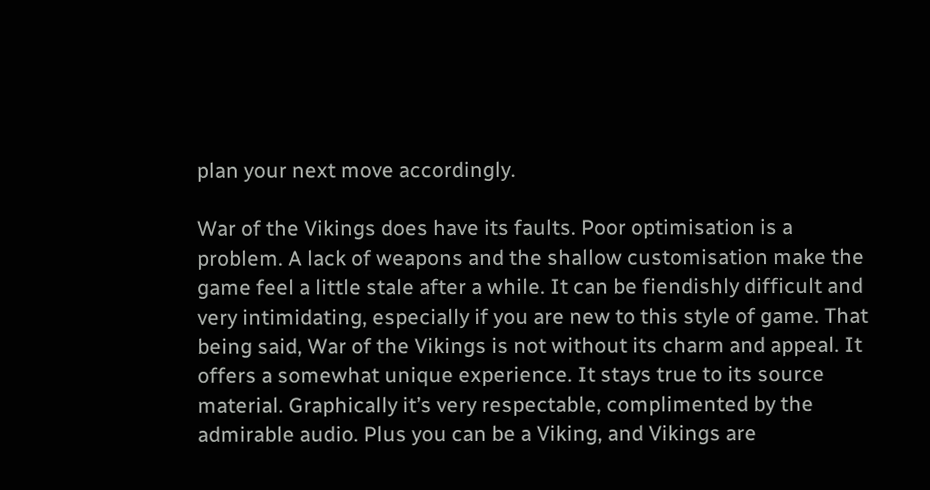plan your next move accordingly.

War of the Vikings does have its faults. Poor optimisation is a problem. A lack of weapons and the shallow customisation make the game feel a little stale after a while. It can be fiendishly difficult and very intimidating, especially if you are new to this style of game. That being said, War of the Vikings is not without its charm and appeal. It offers a somewhat unique experience. It stays true to its source material. Graphically it’s very respectable, complimented by the admirable audio. Plus you can be a Viking, and Vikings are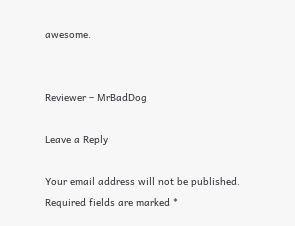awesome.


Reviewer – MrBadDog

Leave a Reply

Your email address will not be published. Required fields are marked *